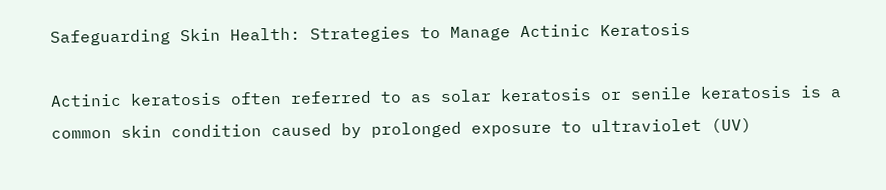Safeguarding Skin Health: Strategies to Manage Actinic Keratosis

Actinic keratosis often referred to as solar keratosis or senile keratosis is a common skin condition caused by prolonged exposure to ultraviolet (UV)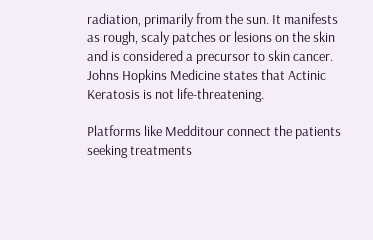radiation, primarily from the sun. It manifests as rough, scaly patches or lesions on the skin and is considered a precursor to skin cancer. Johns Hopkins Medicine states that Actinic Keratosis is not life-threatening.

Platforms like Medditour connect the patients seeking treatments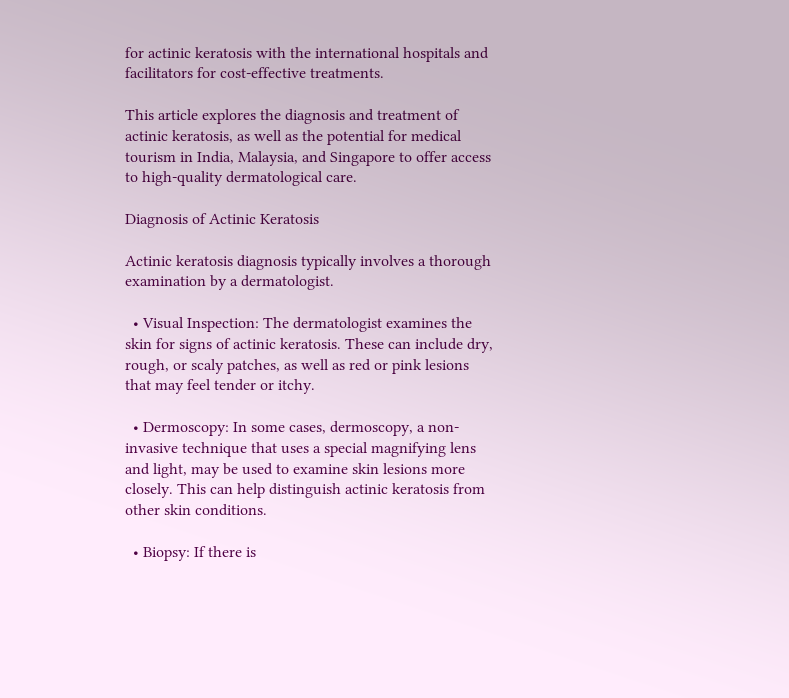for actinic keratosis with the international hospitals and facilitators for cost-effective treatments.

This article explores the diagnosis and treatment of actinic keratosis, as well as the potential for medical tourism in India, Malaysia, and Singapore to offer access to high-quality dermatological care.

Diagnosis of Actinic Keratosis

Actinic keratosis diagnosis typically involves a thorough examination by a dermatologist.

  • Visual Inspection: The dermatologist examines the skin for signs of actinic keratosis. These can include dry, rough, or scaly patches, as well as red or pink lesions that may feel tender or itchy.

  • Dermoscopy: In some cases, dermoscopy, a non-invasive technique that uses a special magnifying lens and light, may be used to examine skin lesions more closely. This can help distinguish actinic keratosis from other skin conditions.

  • Biopsy: If there is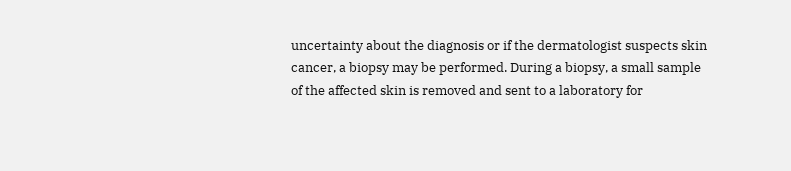uncertainty about the diagnosis or if the dermatologist suspects skin cancer, a biopsy may be performed. During a biopsy, a small sample of the affected skin is removed and sent to a laboratory for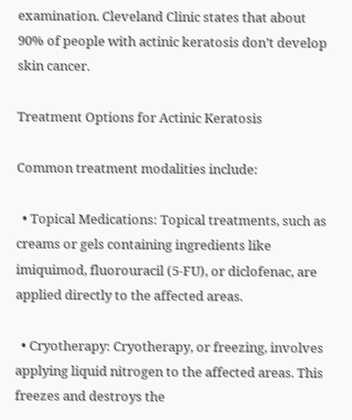examination. Cleveland Clinic states that about 90% of people with actinic keratosis don’t develop skin cancer.

Treatment Options for Actinic Keratosis

Common treatment modalities include:

  • Topical Medications: Topical treatments, such as creams or gels containing ingredients like imiquimod, fluorouracil (5-FU), or diclofenac, are applied directly to the affected areas.

  • Cryotherapy: Cryotherapy, or freezing, involves applying liquid nitrogen to the affected areas. This freezes and destroys the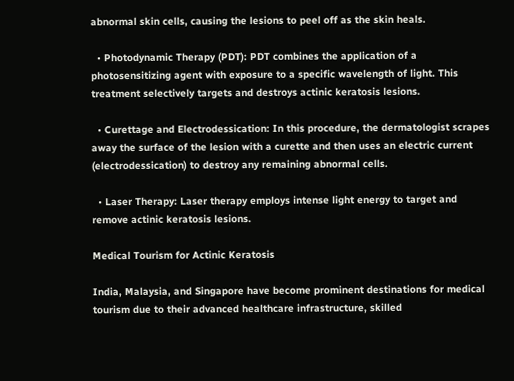abnormal skin cells, causing the lesions to peel off as the skin heals.

  • Photodynamic Therapy (PDT): PDT combines the application of a photosensitizing agent with exposure to a specific wavelength of light. This treatment selectively targets and destroys actinic keratosis lesions.

  • Curettage and Electrodessication: In this procedure, the dermatologist scrapes away the surface of the lesion with a curette and then uses an electric current (electrodessication) to destroy any remaining abnormal cells.

  • Laser Therapy: Laser therapy employs intense light energy to target and remove actinic keratosis lesions.

Medical Tourism for Actinic Keratosis

India, Malaysia, and Singapore have become prominent destinations for medical tourism due to their advanced healthcare infrastructure, skilled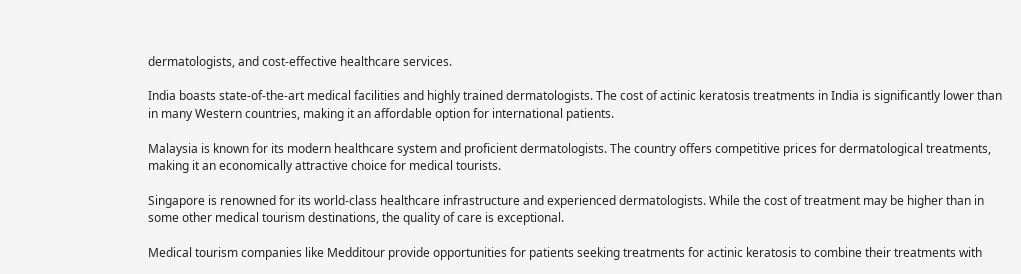dermatologists, and cost-effective healthcare services.

India boasts state-of-the-art medical facilities and highly trained dermatologists. The cost of actinic keratosis treatments in India is significantly lower than in many Western countries, making it an affordable option for international patients.

Malaysia is known for its modern healthcare system and proficient dermatologists. The country offers competitive prices for dermatological treatments, making it an economically attractive choice for medical tourists.

Singapore is renowned for its world-class healthcare infrastructure and experienced dermatologists. While the cost of treatment may be higher than in some other medical tourism destinations, the quality of care is exceptional.

Medical tourism companies like Medditour provide opportunities for patients seeking treatments for actinic keratosis to combine their treatments with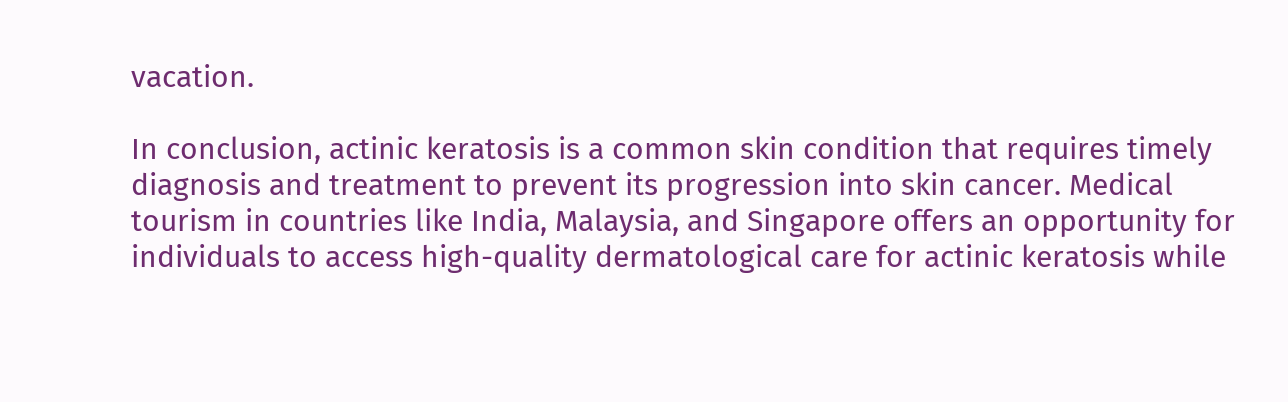vacation.

In conclusion, actinic keratosis is a common skin condition that requires timely diagnosis and treatment to prevent its progression into skin cancer. Medical tourism in countries like India, Malaysia, and Singapore offers an opportunity for individuals to access high-quality dermatological care for actinic keratosis while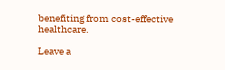benefiting from cost-effective healthcare.

Leave a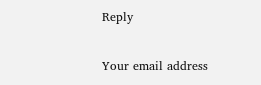Reply

Your email address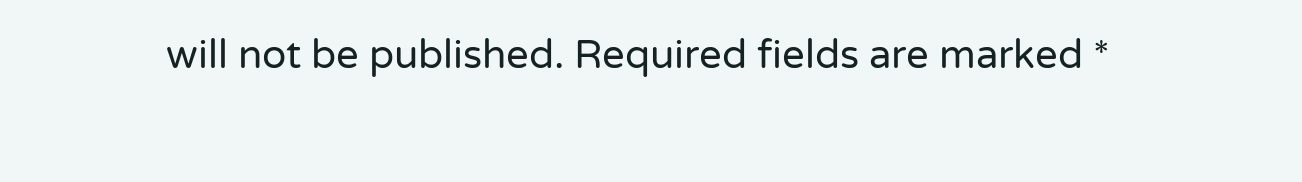will not be published. Required fields are marked *